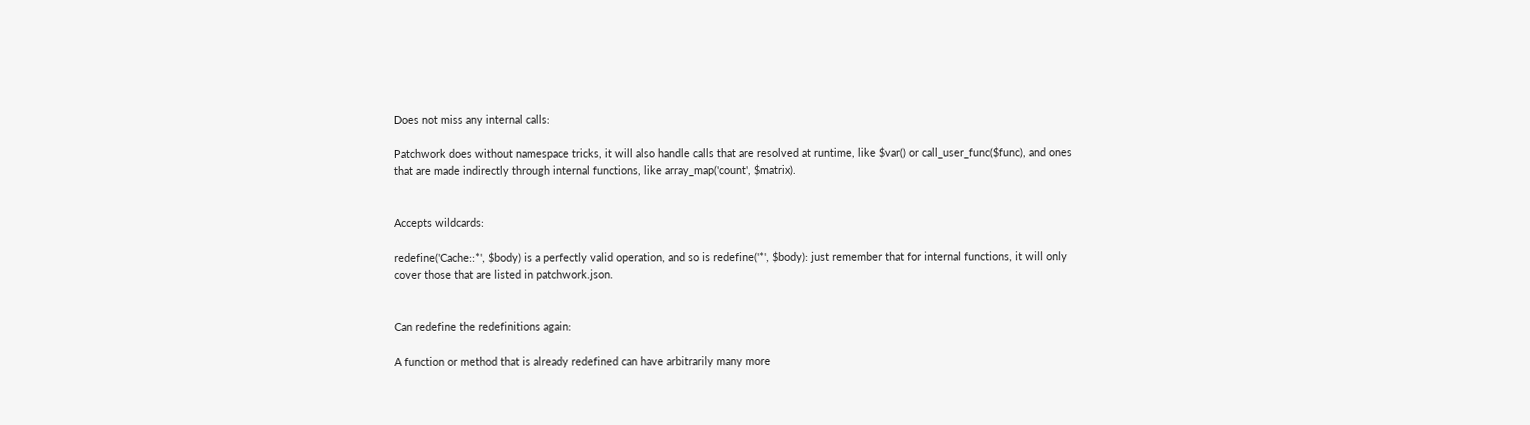Does not miss any internal calls:

Patchwork does without namespace tricks, it will also handle calls that are resolved at runtime, like $var() or call_user_func($func), and ones that are made indirectly through internal functions, like array_map('count', $matrix).


Accepts wildcards:

redefine('Cache::*', $body) is a perfectly valid operation, and so is redefine('*', $body): just remember that for internal functions, it will only cover those that are listed in patchwork.json.


Can redefine the redefinitions again:

A function or method that is already redefined can have arbitrarily many more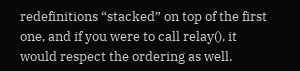redefinitions “stacked” on top of the first one, and if you were to call relay(), it would respect the ordering as well.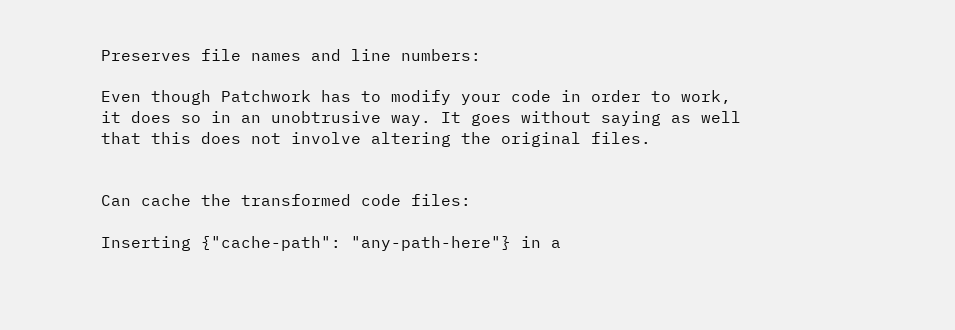Preserves file names and line numbers:

Even though Patchwork has to modify your code in order to work, it does so in an unobtrusive way. It goes without saying as well that this does not involve altering the original files.


Can cache the transformed code files:

Inserting {"cache-path": "any-path-here"} in a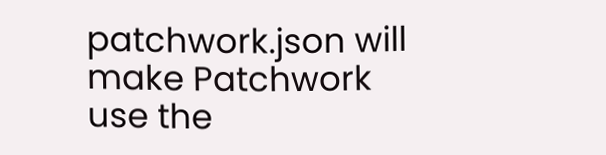patchwork.json will make Patchwork use the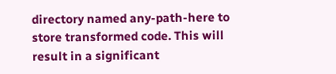directory named any-path-here to store transformed code. This will result in a significant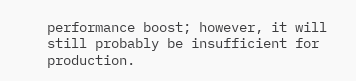performance boost; however, it will still probably be insufficient for production.